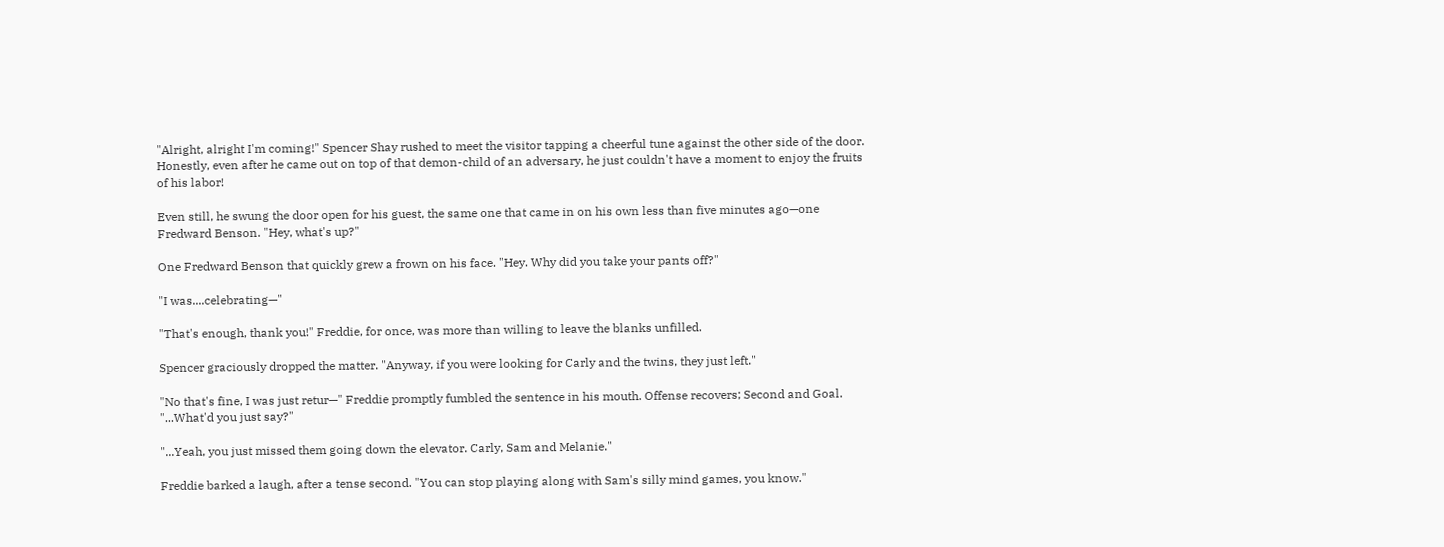"Alright, alright I'm coming!" Spencer Shay rushed to meet the visitor tapping a cheerful tune against the other side of the door. Honestly, even after he came out on top of that demon-child of an adversary, he just couldn't have a moment to enjoy the fruits of his labor!

Even still, he swung the door open for his guest, the same one that came in on his own less than five minutes ago—one Fredward Benson. "Hey, what's up?"

One Fredward Benson that quickly grew a frown on his face. "Hey. Why did you take your pants off?"

"I was....celebrating—"

"That's enough, thank you!" Freddie, for once, was more than willing to leave the blanks unfilled.

Spencer graciously dropped the matter. "Anyway, if you were looking for Carly and the twins, they just left."

"No that's fine, I was just retur—" Freddie promptly fumbled the sentence in his mouth. Offense recovers; Second and Goal. "...What'd you just say?"

"...Yeah, you just missed them going down the elevator. Carly, Sam and Melanie."

Freddie barked a laugh, after a tense second. "You can stop playing along with Sam's silly mind games, you know."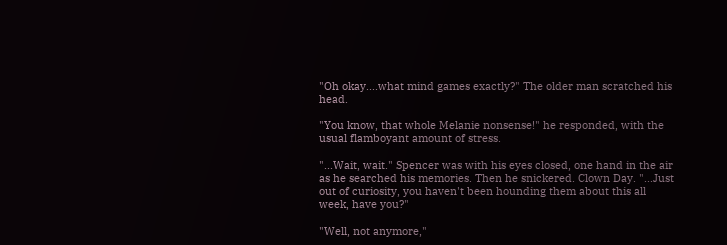"Oh okay....what mind games exactly?" The older man scratched his head.

"You know, that whole Melanie nonsense!" he responded, with the usual flamboyant amount of stress.

"...Wait, wait." Spencer was with his eyes closed, one hand in the air as he searched his memories. Then he snickered. Clown Day. "...Just out of curiosity, you haven't been hounding them about this all week, have you?"

"Well, not anymore,"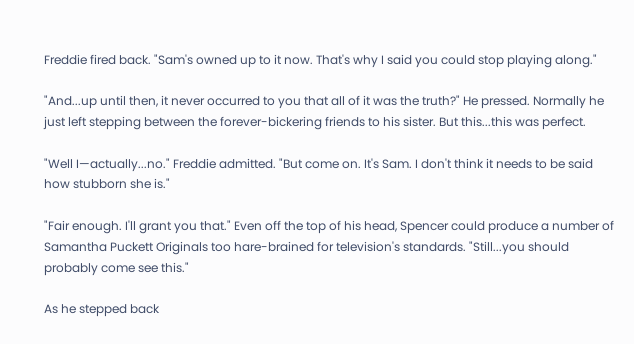Freddie fired back. "Sam's owned up to it now. That's why I said you could stop playing along."

"And...up until then, it never occurred to you that all of it was the truth?" He pressed. Normally he just left stepping between the forever-bickering friends to his sister. But this...this was perfect.

"Well I—actually...no." Freddie admitted. "But come on. It's Sam. I don't think it needs to be said how stubborn she is."

"Fair enough. I'll grant you that." Even off the top of his head, Spencer could produce a number of Samantha Puckett Originals too hare-brained for television's standards. "Still...you should probably come see this."

As he stepped back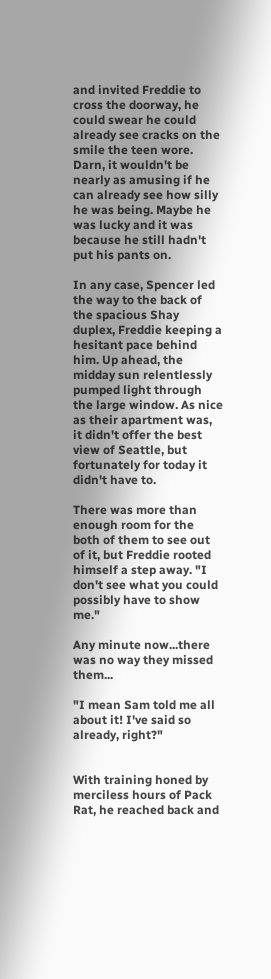and invited Freddie to cross the doorway, he could swear he could already see cracks on the smile the teen wore. Darn, it wouldn't be nearly as amusing if he can already see how silly he was being. Maybe he was lucky and it was because he still hadn't put his pants on.

In any case, Spencer led the way to the back of the spacious Shay duplex, Freddie keeping a hesitant pace behind him. Up ahead, the midday sun relentlessly pumped light through the large window. As nice as their apartment was, it didn't offer the best view of Seattle, but fortunately for today it didn't have to.

There was more than enough room for the both of them to see out of it, but Freddie rooted himself a step away. "I don't see what you could possibly have to show me."

Any minute now...there was no way they missed them...

"I mean Sam told me all about it! I've said so already, right?"


With training honed by merciless hours of Pack Rat, he reached back and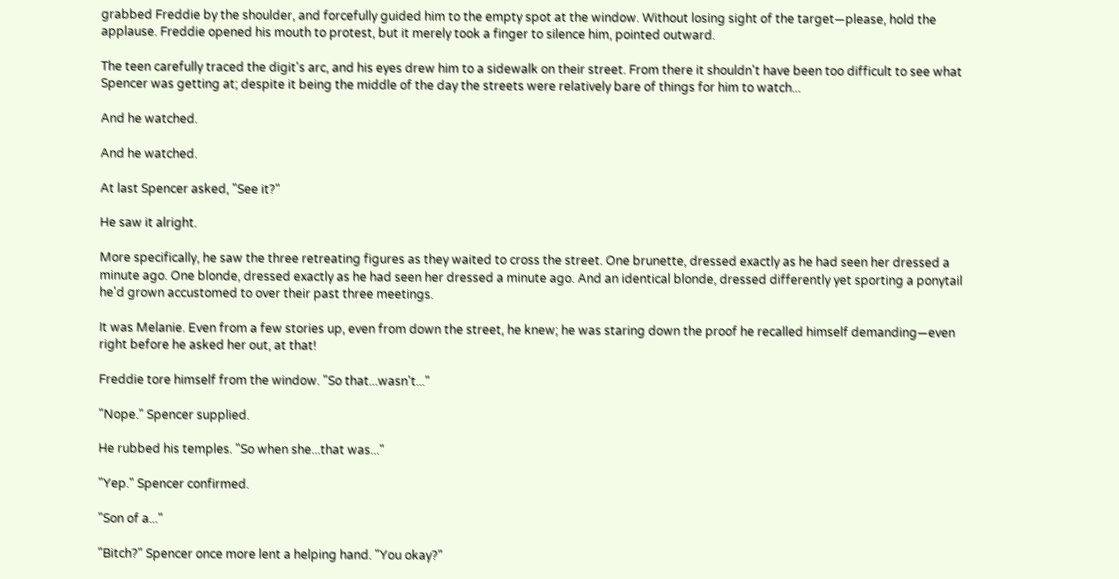grabbed Freddie by the shoulder, and forcefully guided him to the empty spot at the window. Without losing sight of the target—please, hold the applause. Freddie opened his mouth to protest, but it merely took a finger to silence him, pointed outward.

The teen carefully traced the digit's arc, and his eyes drew him to a sidewalk on their street. From there it shouldn't have been too difficult to see what Spencer was getting at; despite it being the middle of the day the streets were relatively bare of things for him to watch...

And he watched.

And he watched.

At last Spencer asked, "See it?"

He saw it alright.

More specifically, he saw the three retreating figures as they waited to cross the street. One brunette, dressed exactly as he had seen her dressed a minute ago. One blonde, dressed exactly as he had seen her dressed a minute ago. And an identical blonde, dressed differently yet sporting a ponytail he'd grown accustomed to over their past three meetings.

It was Melanie. Even from a few stories up, even from down the street, he knew; he was staring down the proof he recalled himself demanding—even right before he asked her out, at that!

Freddie tore himself from the window. "So that...wasn't..."

"Nope." Spencer supplied.

He rubbed his temples. "So when she...that was..."

"Yep." Spencer confirmed.

"Son of a..."

"Bitch?" Spencer once more lent a helping hand. "You okay?"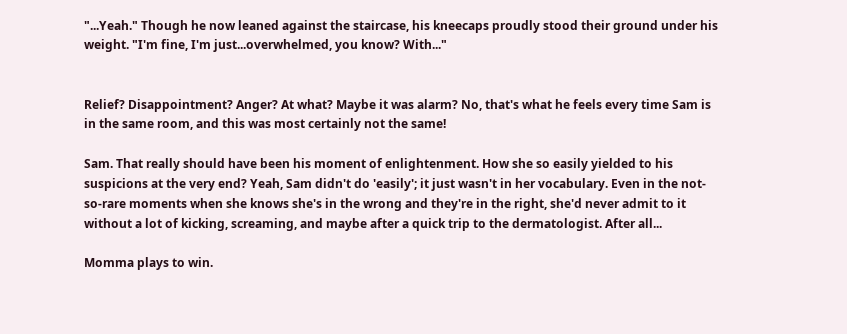"...Yeah." Though he now leaned against the staircase, his kneecaps proudly stood their ground under his weight. "I'm fine, I'm just...overwhelmed, you know? With..."


Relief? Disappointment? Anger? At what? Maybe it was alarm? No, that's what he feels every time Sam is in the same room, and this was most certainly not the same!

Sam. That really should have been his moment of enlightenment. How she so easily yielded to his suspicions at the very end? Yeah, Sam didn't do 'easily'; it just wasn't in her vocabulary. Even in the not-so-rare moments when she knows she's in the wrong and they're in the right, she'd never admit to it without a lot of kicking, screaming, and maybe after a quick trip to the dermatologist. After all...

Momma plays to win.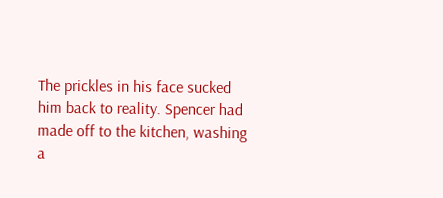The prickles in his face sucked him back to reality. Spencer had made off to the kitchen, washing a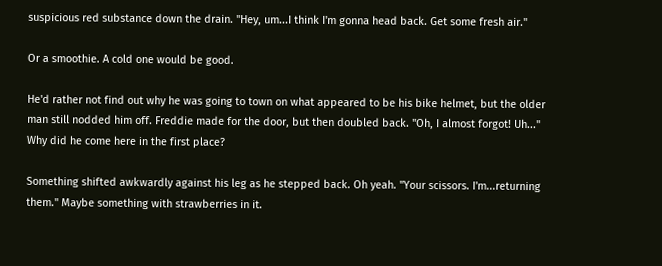suspicious red substance down the drain. "Hey, um...I think I'm gonna head back. Get some fresh air."

Or a smoothie. A cold one would be good.

He'd rather not find out why he was going to town on what appeared to be his bike helmet, but the older man still nodded him off. Freddie made for the door, but then doubled back. "Oh, I almost forgot! Uh..." Why did he come here in the first place?

Something shifted awkwardly against his leg as he stepped back. Oh yeah. "Your scissors. I'm...returning them." Maybe something with strawberries in it.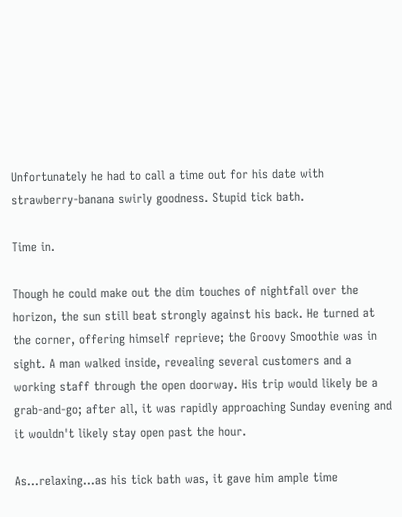Unfortunately he had to call a time out for his date with strawberry-banana swirly goodness. Stupid tick bath.

Time in.

Though he could make out the dim touches of nightfall over the horizon, the sun still beat strongly against his back. He turned at the corner, offering himself reprieve; the Groovy Smoothie was in sight. A man walked inside, revealing several customers and a working staff through the open doorway. His trip would likely be a grab-and-go; after all, it was rapidly approaching Sunday evening and it wouldn't likely stay open past the hour.

As...relaxing...as his tick bath was, it gave him ample time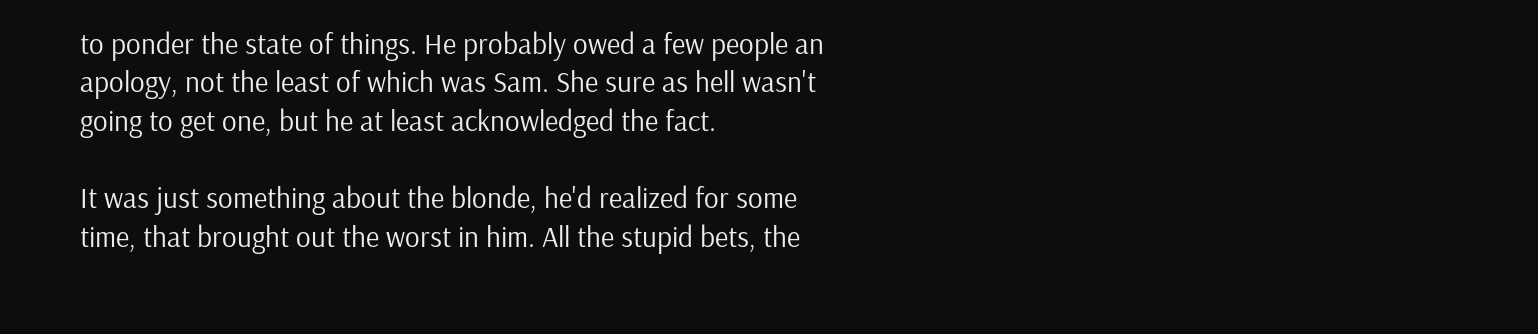to ponder the state of things. He probably owed a few people an apology, not the least of which was Sam. She sure as hell wasn't going to get one, but he at least acknowledged the fact.

It was just something about the blonde, he'd realized for some time, that brought out the worst in him. All the stupid bets, the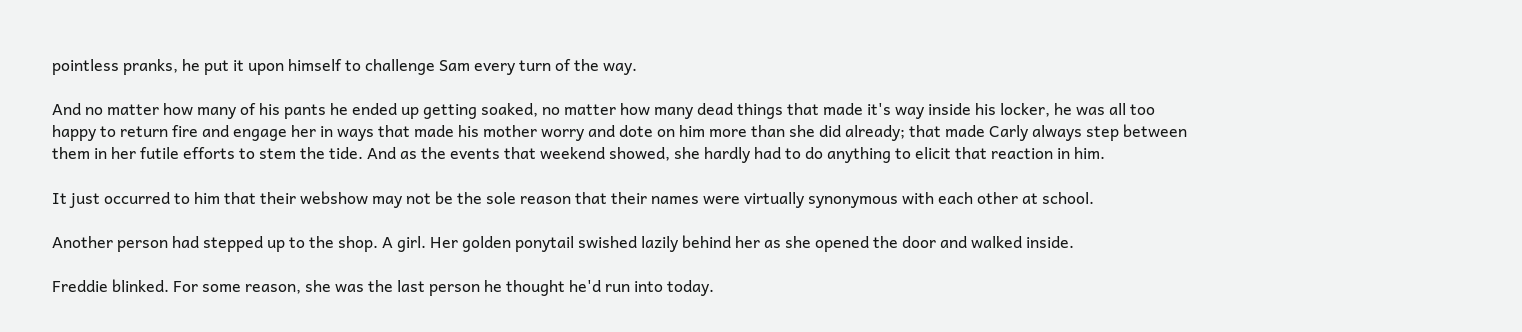pointless pranks, he put it upon himself to challenge Sam every turn of the way.

And no matter how many of his pants he ended up getting soaked, no matter how many dead things that made it's way inside his locker, he was all too happy to return fire and engage her in ways that made his mother worry and dote on him more than she did already; that made Carly always step between them in her futile efforts to stem the tide. And as the events that weekend showed, she hardly had to do anything to elicit that reaction in him.

It just occurred to him that their webshow may not be the sole reason that their names were virtually synonymous with each other at school.

Another person had stepped up to the shop. A girl. Her golden ponytail swished lazily behind her as she opened the door and walked inside.

Freddie blinked. For some reason, she was the last person he thought he'd run into today.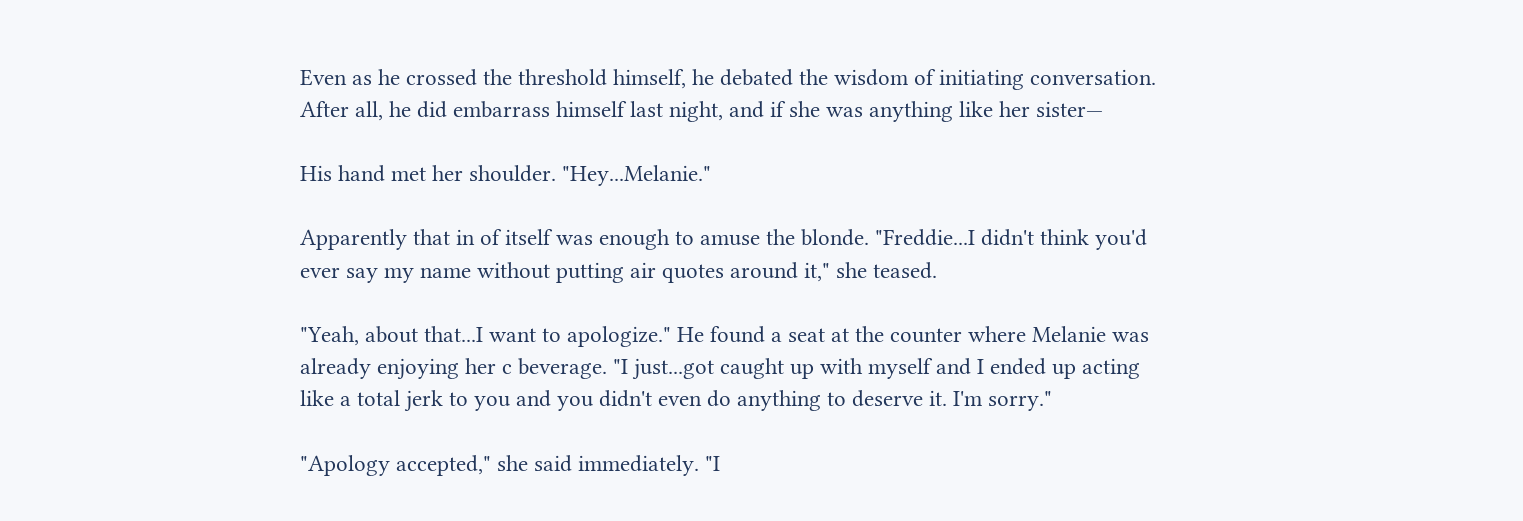Even as he crossed the threshold himself, he debated the wisdom of initiating conversation. After all, he did embarrass himself last night, and if she was anything like her sister—

His hand met her shoulder. "Hey...Melanie."

Apparently that in of itself was enough to amuse the blonde. "Freddie...I didn't think you'd ever say my name without putting air quotes around it," she teased.

"Yeah, about that...I want to apologize." He found a seat at the counter where Melanie was already enjoying her c beverage. "I just...got caught up with myself and I ended up acting like a total jerk to you and you didn't even do anything to deserve it. I'm sorry."

"Apology accepted," she said immediately. "I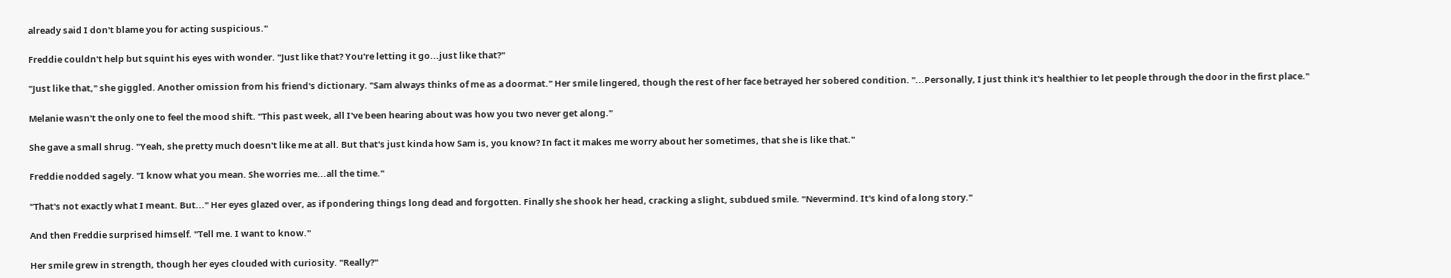already said I don't blame you for acting suspicious."

Freddie couldn't help but squint his eyes with wonder. "Just like that? You're letting it go...just like that?"

"Just like that," she giggled. Another omission from his friend's dictionary. "Sam always thinks of me as a doormat." Her smile lingered, though the rest of her face betrayed her sobered condition. "...Personally, I just think it's healthier to let people through the door in the first place."

Melanie wasn't the only one to feel the mood shift. "This past week, all I've been hearing about was how you two never get along."

She gave a small shrug. "Yeah, she pretty much doesn't like me at all. But that's just kinda how Sam is, you know? In fact it makes me worry about her sometimes, that she is like that."

Freddie nodded sagely. "I know what you mean. She worries me...all the time."

"That's not exactly what I meant. But..." Her eyes glazed over, as if pondering things long dead and forgotten. Finally she shook her head, cracking a slight, subdued smile. "Nevermind. It's kind of a long story."

And then Freddie surprised himself. "Tell me. I want to know."

Her smile grew in strength, though her eyes clouded with curiosity. "Really?"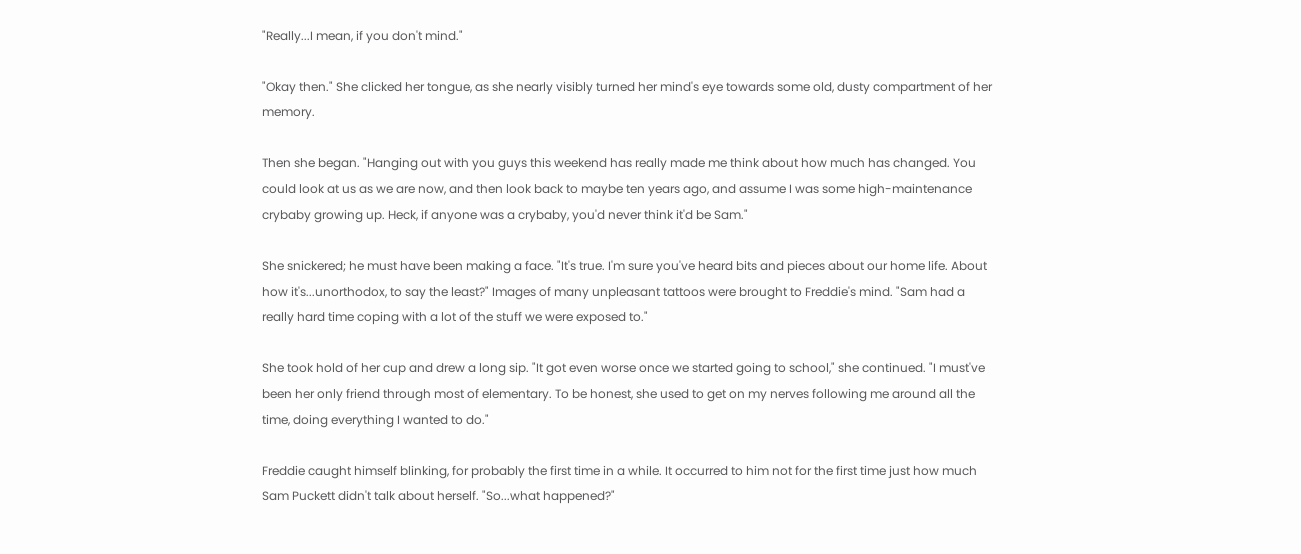"Really...I mean, if you don't mind."

"Okay then." She clicked her tongue, as she nearly visibly turned her mind's eye towards some old, dusty compartment of her memory.

Then she began. "Hanging out with you guys this weekend has really made me think about how much has changed. You could look at us as we are now, and then look back to maybe ten years ago, and assume I was some high-maintenance crybaby growing up. Heck, if anyone was a crybaby, you'd never think it'd be Sam."

She snickered; he must have been making a face. "It's true. I'm sure you've heard bits and pieces about our home life. About how it's...unorthodox, to say the least?" Images of many unpleasant tattoos were brought to Freddie's mind. "Sam had a really hard time coping with a lot of the stuff we were exposed to."

She took hold of her cup and drew a long sip. "It got even worse once we started going to school," she continued. "I must've been her only friend through most of elementary. To be honest, she used to get on my nerves following me around all the time, doing everything I wanted to do."

Freddie caught himself blinking, for probably the first time in a while. It occurred to him not for the first time just how much Sam Puckett didn't talk about herself. "So...what happened?"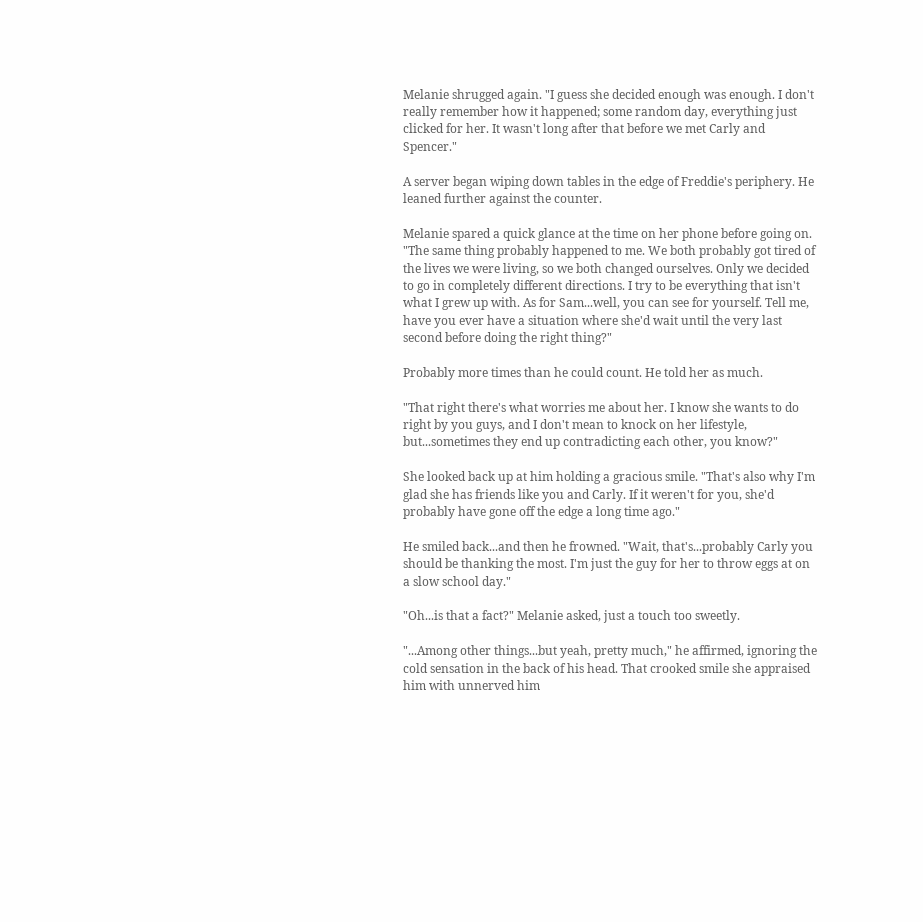Melanie shrugged again. "I guess she decided enough was enough. I don't really remember how it happened; some random day, everything just clicked for her. It wasn't long after that before we met Carly and Spencer."

A server began wiping down tables in the edge of Freddie's periphery. He leaned further against the counter.

Melanie spared a quick glance at the time on her phone before going on. "The same thing probably happened to me. We both probably got tired of the lives we were living, so we both changed ourselves. Only we decided to go in completely different directions. I try to be everything that isn't what I grew up with. As for Sam...well, you can see for yourself. Tell me, have you ever have a situation where she'd wait until the very last second before doing the right thing?"

Probably more times than he could count. He told her as much.

"That right there's what worries me about her. I know she wants to do right by you guys, and I don't mean to knock on her lifestyle, but...sometimes they end up contradicting each other, you know?"

She looked back up at him holding a gracious smile. "That's also why I'm glad she has friends like you and Carly. If it weren't for you, she'd probably have gone off the edge a long time ago."

He smiled back...and then he frowned. "Wait, that's...probably Carly you should be thanking the most. I'm just the guy for her to throw eggs at on a slow school day."

"Oh...is that a fact?" Melanie asked, just a touch too sweetly.

"...Among other things...but yeah, pretty much," he affirmed, ignoring the cold sensation in the back of his head. That crooked smile she appraised him with unnerved him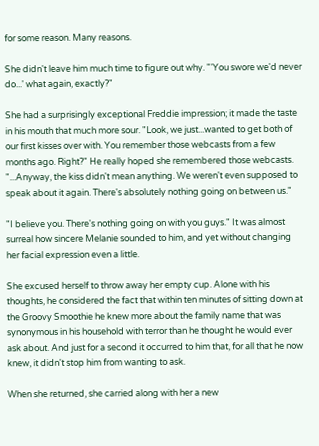for some reason. Many reasons.

She didn't leave him much time to figure out why. "'You swore we'd never do...' what again, exactly?"

She had a surprisingly exceptional Freddie impression; it made the taste in his mouth that much more sour. "Look, we just...wanted to get both of our first kisses over with. You remember those webcasts from a few months ago. Right?" He really hoped she remembered those webcasts. "...Anyway, the kiss didn't mean anything. We weren't even supposed to speak about it again. There's absolutely nothing going on between us."

"I believe you. There's nothing going on with you guys." It was almost surreal how sincere Melanie sounded to him, and yet without changing her facial expression even a little.

She excused herself to throw away her empty cup. Alone with his thoughts, he considered the fact that within ten minutes of sitting down at the Groovy Smoothie he knew more about the family name that was synonymous in his household with terror than he thought he would ever ask about. And just for a second it occurred to him that, for all that he now knew, it didn't stop him from wanting to ask.

When she returned, she carried along with her a new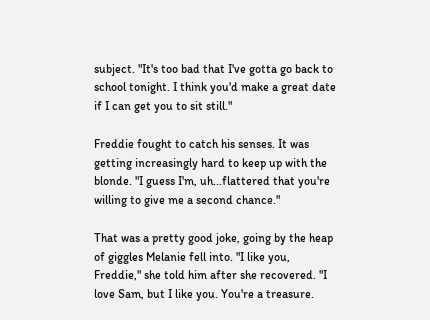subject. "It's too bad that I've gotta go back to school tonight. I think you'd make a great date if I can get you to sit still."

Freddie fought to catch his senses. It was getting increasingly hard to keep up with the blonde. "I guess I'm, uh...flattered that you're willing to give me a second chance."

That was a pretty good joke, going by the heap of giggles Melanie fell into. "I like you, Freddie," she told him after she recovered. "I love Sam, but I like you. You're a treasure.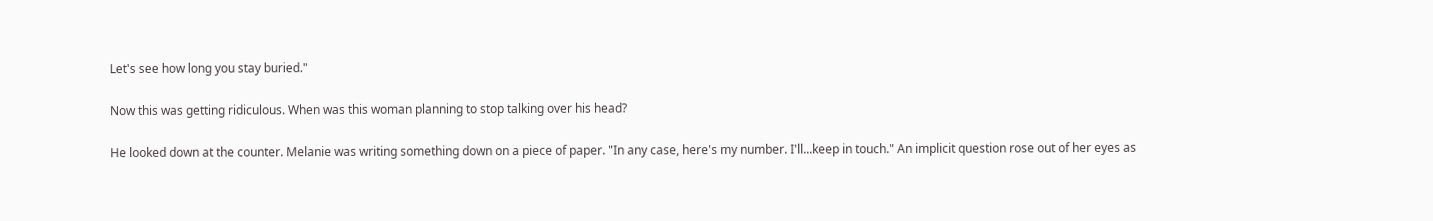Let's see how long you stay buried."

Now this was getting ridiculous. When was this woman planning to stop talking over his head?

He looked down at the counter. Melanie was writing something down on a piece of paper. "In any case, here's my number. I'll...keep in touch." An implicit question rose out of her eyes as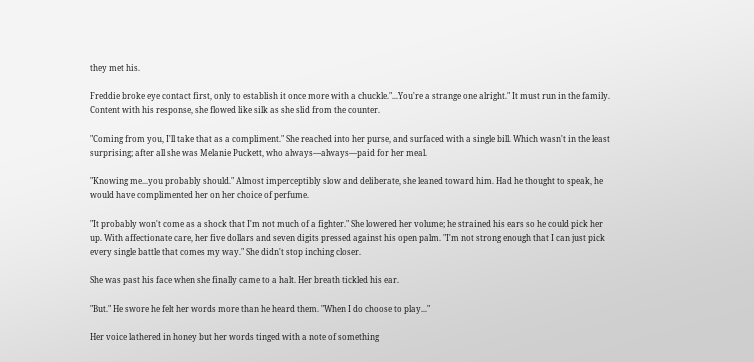they met his.

Freddie broke eye contact first, only to establish it once more with a chuckle."...You're a strange one alright." It must run in the family. Content with his response, she flowed like silk as she slid from the counter.

"Coming from you, I'll take that as a compliment." She reached into her purse, and surfaced with a single bill. Which wasn't in the least surprising; after all she was Melanie Puckett, who always—always—paid for her meal.

"Knowing me...you probably should." Almost imperceptibly slow and deliberate, she leaned toward him. Had he thought to speak, he would have complimented her on her choice of perfume.

"It probably won't come as a shock that I'm not much of a fighter." She lowered her volume; he strained his ears so he could pick her up. With affectionate care, her five dollars and seven digits pressed against his open palm. "I'm not strong enough that I can just pick every single battle that comes my way." She didn't stop inching closer.

She was past his face when she finally came to a halt. Her breath tickled his ear.

"But." He swore he felt her words more than he heard them. "When I do choose to play..."

Her voice lathered in honey but her words tinged with a note of something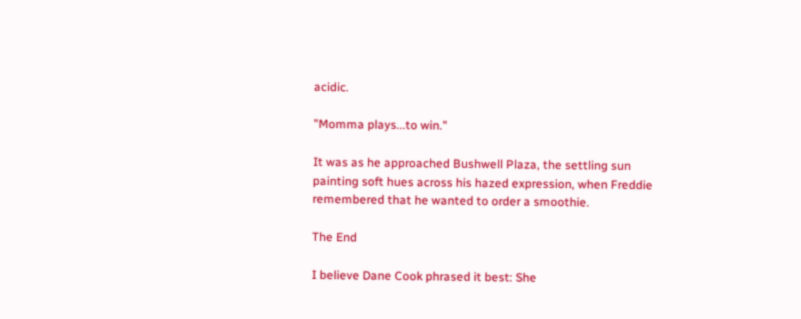acidic.

"Momma plays...to win."

It was as he approached Bushwell Plaza, the settling sun painting soft hues across his hazed expression, when Freddie remembered that he wanted to order a smoothie.

The End

I believe Dane Cook phrased it best: She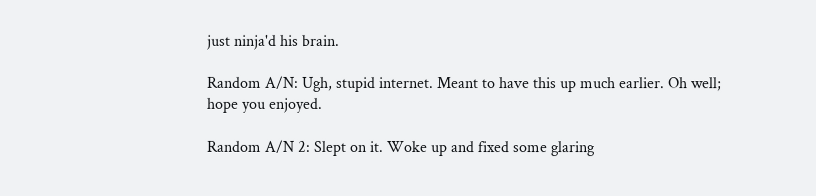just ninja'd his brain.

Random A/N: Ugh, stupid internet. Meant to have this up much earlier. Oh well; hope you enjoyed.

Random A/N 2: Slept on it. Woke up and fixed some glaring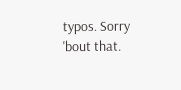typos. Sorry 'bout that.